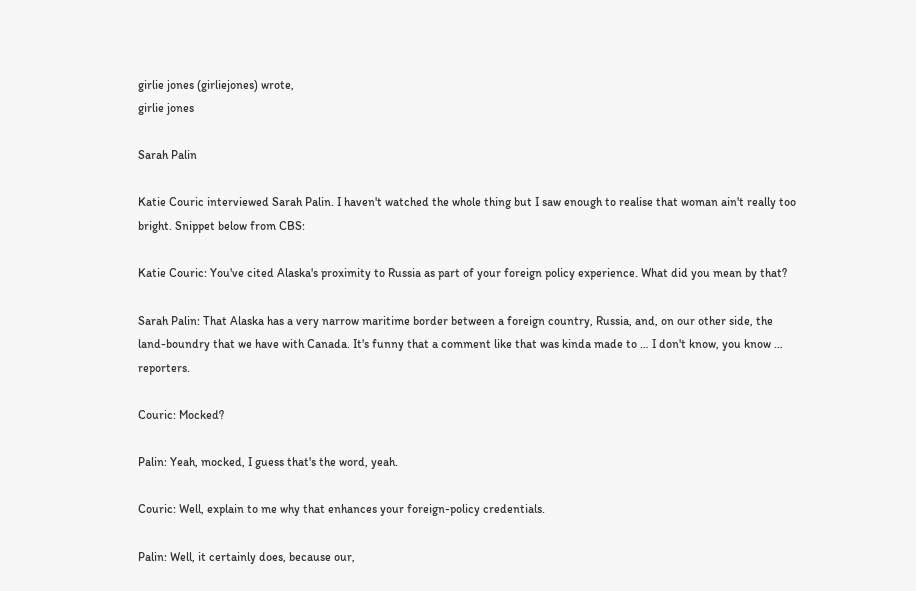girlie jones (girliejones) wrote,
girlie jones

Sarah Palin

Katie Couric interviewed Sarah Palin. I haven't watched the whole thing but I saw enough to realise that woman ain't really too bright. Snippet below from CBS:

Katie Couric: You've cited Alaska's proximity to Russia as part of your foreign policy experience. What did you mean by that?

Sarah Palin: That Alaska has a very narrow maritime border between a foreign country, Russia, and, on our other side, the land-boundry that we have with Canada. It's funny that a comment like that was kinda made to … I don't know, you know … reporters.

Couric: Mocked?

Palin: Yeah, mocked, I guess that's the word, yeah.

Couric: Well, explain to me why that enhances your foreign-policy credentials.

Palin: Well, it certainly does, because our,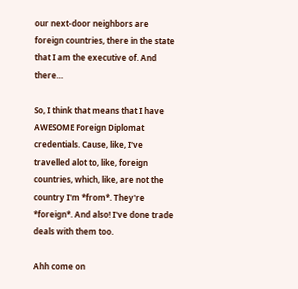our next-door neighbors are foreign countries, there in the state that I am the executive of. And there…

So, I think that means that I have AWESOME Foreign Diplomat credentials. Cause, like, I've travelled alot to, like, foreign countries, which, like, are not the country I'm *from*. They're *foreign*. And also! I've done trade deals with them too.

Ahh come on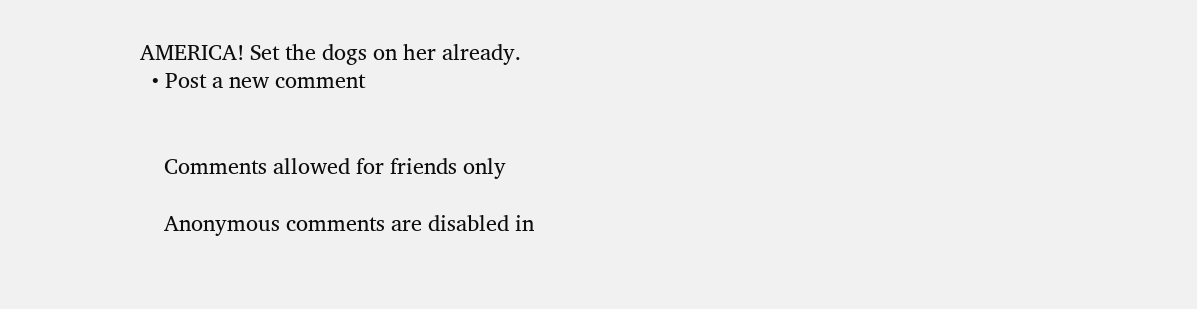AMERICA! Set the dogs on her already.
  • Post a new comment


    Comments allowed for friends only

    Anonymous comments are disabled in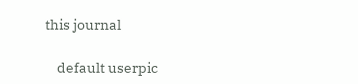this journal

    default userpic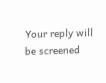Your reply will be screened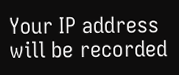Your IP address will be recorded